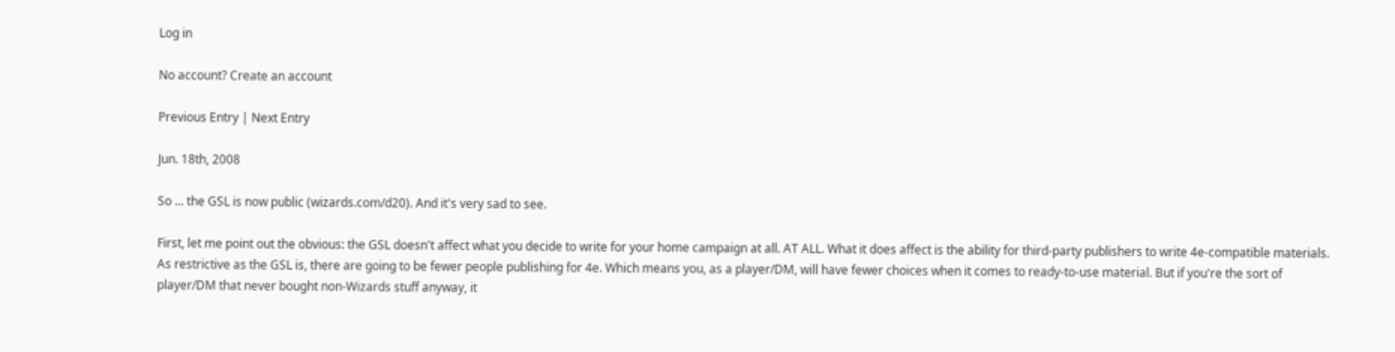Log in

No account? Create an account

Previous Entry | Next Entry

Jun. 18th, 2008

So ... the GSL is now public (wizards.com/d20). And it's very sad to see.

First, let me point out the obvious: the GSL doesn't affect what you decide to write for your home campaign at all. AT ALL. What it does affect is the ability for third-party publishers to write 4e-compatible materials. As restrictive as the GSL is, there are going to be fewer people publishing for 4e. Which means you, as a player/DM, will have fewer choices when it comes to ready-to-use material. But if you're the sort of player/DM that never bought non-Wizards stuff anyway, it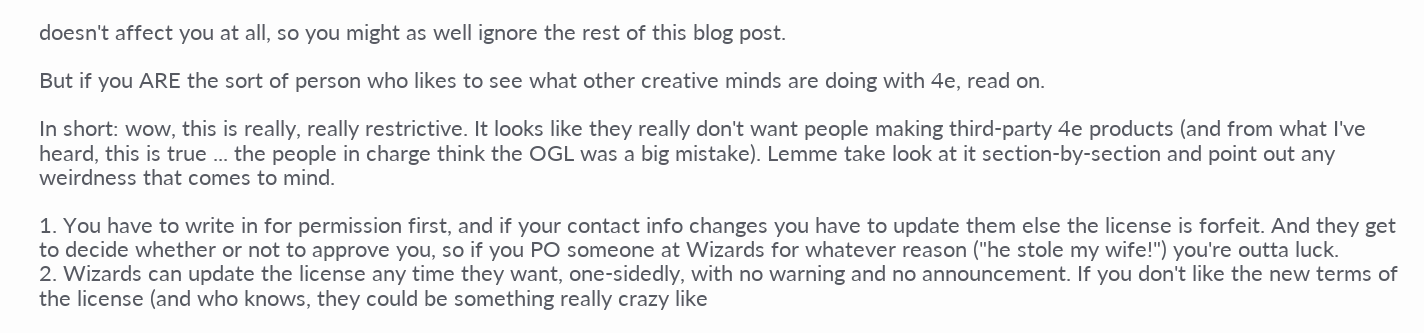doesn't affect you at all, so you might as well ignore the rest of this blog post.

But if you ARE the sort of person who likes to see what other creative minds are doing with 4e, read on.

In short: wow, this is really, really restrictive. It looks like they really don't want people making third-party 4e products (and from what I've heard, this is true ... the people in charge think the OGL was a big mistake). Lemme take look at it section-by-section and point out any weirdness that comes to mind.

1. You have to write in for permission first, and if your contact info changes you have to update them else the license is forfeit. And they get to decide whether or not to approve you, so if you PO someone at Wizards for whatever reason ("he stole my wife!") you're outta luck.
2. Wizards can update the license any time they want, one-sidedly, with no warning and no announcement. If you don't like the new terms of the license (and who knows, they could be something really crazy like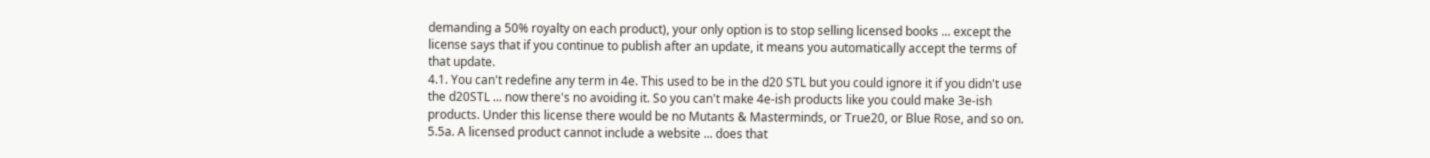demanding a 50% royalty on each product), your only option is to stop selling licensed books ... except the license says that if you continue to publish after an update, it means you automatically accept the terms of that update.
4.1. You can't redefine any term in 4e. This used to be in the d20 STL but you could ignore it if you didn't use the d20STL ... now there's no avoiding it. So you can't make 4e-ish products like you could make 3e-ish products. Under this license there would be no Mutants & Masterminds, or True20, or Blue Rose, and so on.
5.5a. A licensed product cannot include a website ... does that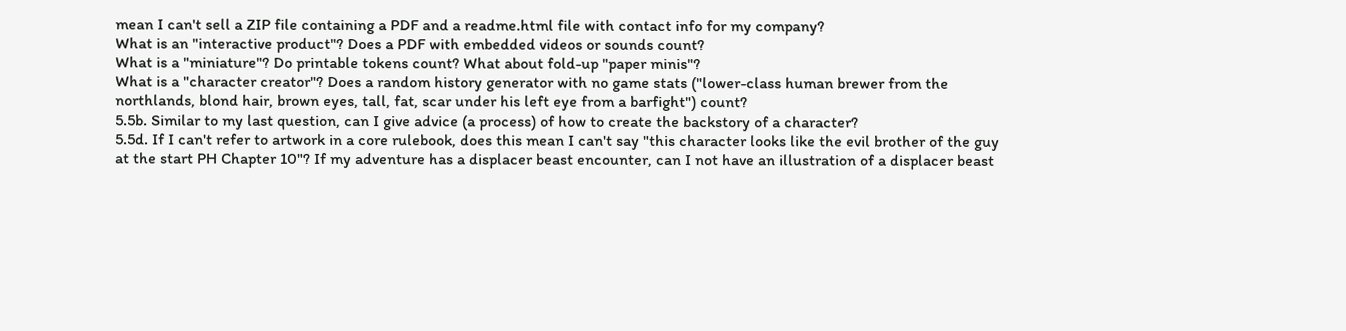mean I can't sell a ZIP file containing a PDF and a readme.html file with contact info for my company?
What is an "interactive product"? Does a PDF with embedded videos or sounds count?
What is a "miniature"? Do printable tokens count? What about fold-up "paper minis"?
What is a "character creator"? Does a random history generator with no game stats ("lower-class human brewer from the northlands, blond hair, brown eyes, tall, fat, scar under his left eye from a barfight") count?
5.5b. Similar to my last question, can I give advice (a process) of how to create the backstory of a character?
5.5d. If I can't refer to artwork in a core rulebook, does this mean I can't say "this character looks like the evil brother of the guy at the start PH Chapter 10"? If my adventure has a displacer beast encounter, can I not have an illustration of a displacer beast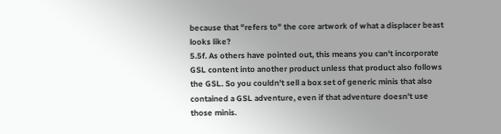because that "refers to" the core artwork of what a displacer beast looks like?
5.5f. As others have pointed out, this means you can't incorporate GSL content into another product unless that product also follows the GSL. So you couldn't sell a box set of generic minis that also contained a GSL adventure, even if that adventure doesn't use those minis.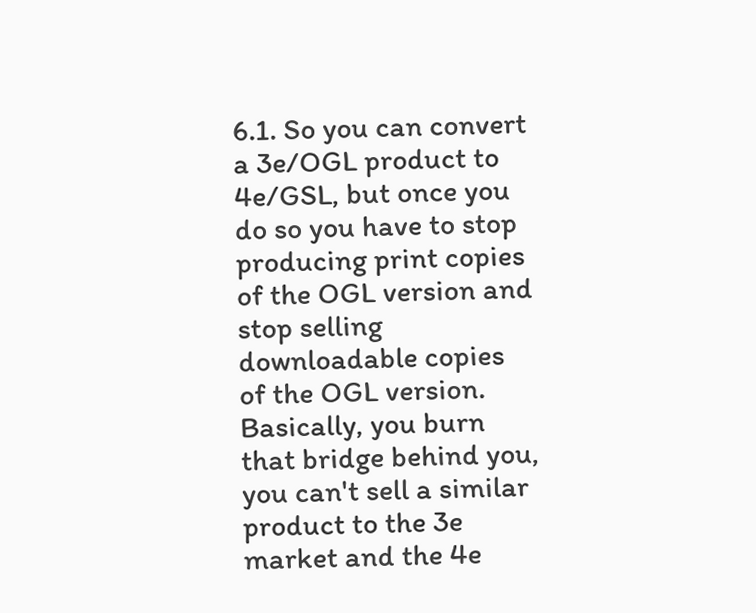6.1. So you can convert a 3e/OGL product to 4e/GSL, but once you do so you have to stop producing print copies of the OGL version and stop selling downloadable copies of the OGL version. Basically, you burn that bridge behind you, you can't sell a similar product to the 3e market and the 4e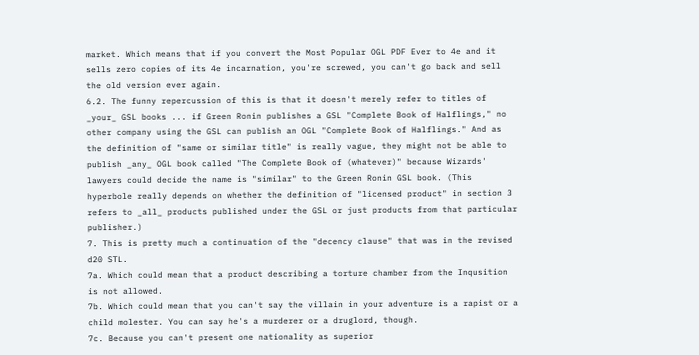market. Which means that if you convert the Most Popular OGL PDF Ever to 4e and it sells zero copies of its 4e incarnation, you're screwed, you can't go back and sell the old version ever again.
6.2. The funny repercussion of this is that it doesn't merely refer to titles of _your_ GSL books ... if Green Ronin publishes a GSL "Complete Book of Halflings," no other company using the GSL can publish an OGL "Complete Book of Halflings." And as the definition of "same or similar title" is really vague, they might not be able to publish _any_ OGL book called "The Complete Book of (whatever)" because Wizards' lawyers could decide the name is "similar" to the Green Ronin GSL book. (This hyperbole really depends on whether the definition of "licensed product" in section 3 refers to _all_ products published under the GSL or just products from that particular publisher.)
7. This is pretty much a continuation of the "decency clause" that was in the revised d20 STL.
7a. Which could mean that a product describing a torture chamber from the Inqusition is not allowed.
7b. Which could mean that you can't say the villain in your adventure is a rapist or a child molester. You can say he's a murderer or a druglord, though.
7c. Because you can't present one nationality as superior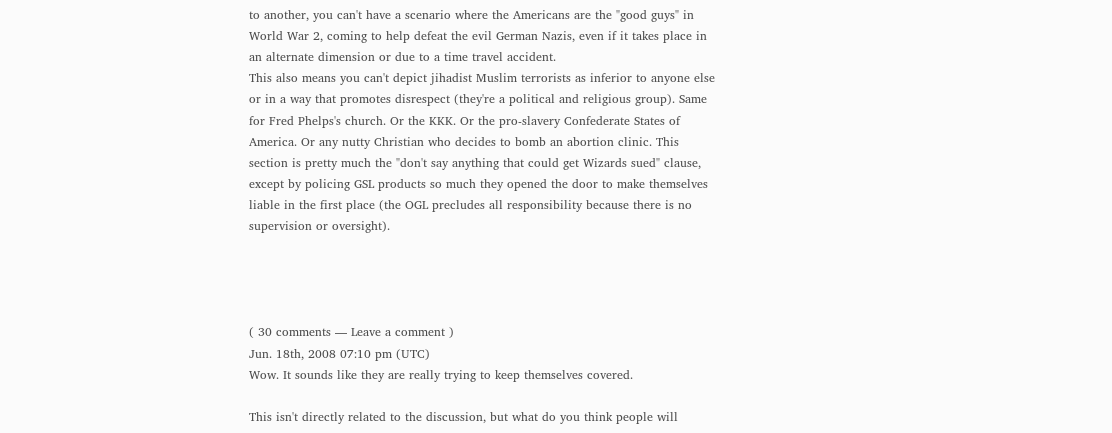to another, you can't have a scenario where the Americans are the "good guys" in World War 2, coming to help defeat the evil German Nazis, even if it takes place in an alternate dimension or due to a time travel accident.
This also means you can't depict jihadist Muslim terrorists as inferior to anyone else or in a way that promotes disrespect (they're a political and religious group). Same for Fred Phelps's church. Or the KKK. Or the pro-slavery Confederate States of America. Or any nutty Christian who decides to bomb an abortion clinic. This section is pretty much the "don't say anything that could get Wizards sued" clause, except by policing GSL products so much they opened the door to make themselves liable in the first place (the OGL precludes all responsibility because there is no supervision or oversight).




( 30 comments — Leave a comment )
Jun. 18th, 2008 07:10 pm (UTC)
Wow. It sounds like they are really trying to keep themselves covered.

This isn't directly related to the discussion, but what do you think people will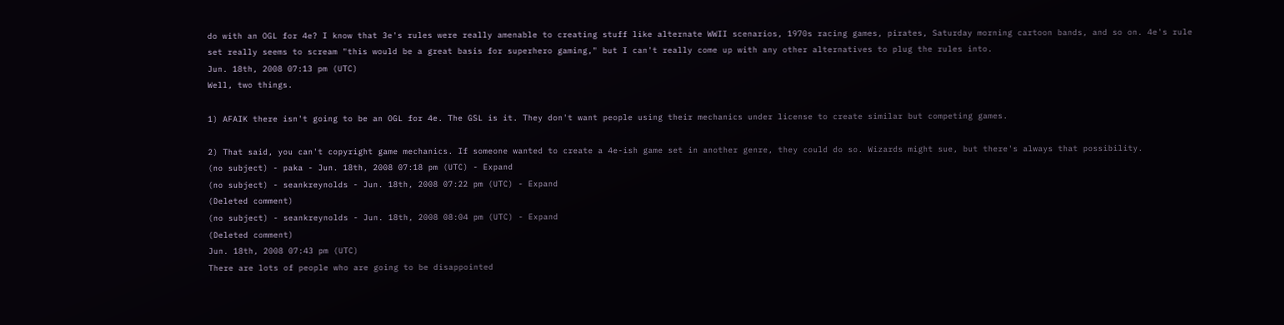do with an OGL for 4e? I know that 3e's rules were really amenable to creating stuff like alternate WWII scenarios, 1970s racing games, pirates, Saturday morning cartoon bands, and so on. 4e's rule set really seems to scream "this would be a great basis for superhero gaming," but I can't really come up with any other alternatives to plug the rules into.
Jun. 18th, 2008 07:13 pm (UTC)
Well, two things.

1) AFAIK there isn't going to be an OGL for 4e. The GSL is it. They don't want people using their mechanics under license to create similar but competing games.

2) That said, you can't copyright game mechanics. If someone wanted to create a 4e-ish game set in another genre, they could do so. Wizards might sue, but there's always that possibility.
(no subject) - paka - Jun. 18th, 2008 07:18 pm (UTC) - Expand
(no subject) - seankreynolds - Jun. 18th, 2008 07:22 pm (UTC) - Expand
(Deleted comment)
(no subject) - seankreynolds - Jun. 18th, 2008 08:04 pm (UTC) - Expand
(Deleted comment)
Jun. 18th, 2008 07:43 pm (UTC)
There are lots of people who are going to be disappointed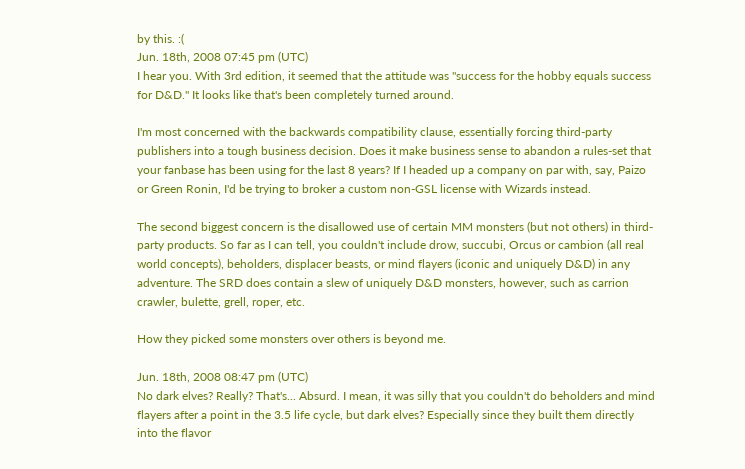by this. :(
Jun. 18th, 2008 07:45 pm (UTC)
I hear you. With 3rd edition, it seemed that the attitude was "success for the hobby equals success for D&D." It looks like that's been completely turned around.

I'm most concerned with the backwards compatibility clause, essentially forcing third-party publishers into a tough business decision. Does it make business sense to abandon a rules-set that your fanbase has been using for the last 8 years? If I headed up a company on par with, say, Paizo or Green Ronin, I'd be trying to broker a custom non-GSL license with Wizards instead.

The second biggest concern is the disallowed use of certain MM monsters (but not others) in third-party products. So far as I can tell, you couldn't include drow, succubi, Orcus or cambion (all real world concepts), beholders, displacer beasts, or mind flayers (iconic and uniquely D&D) in any adventure. The SRD does contain a slew of uniquely D&D monsters, however, such as carrion crawler, bulette, grell, roper, etc.

How they picked some monsters over others is beyond me.

Jun. 18th, 2008 08:47 pm (UTC)
No dark elves? Really? That's... Absurd. I mean, it was silly that you couldn't do beholders and mind flayers after a point in the 3.5 life cycle, but dark elves? Especially since they built them directly into the flavor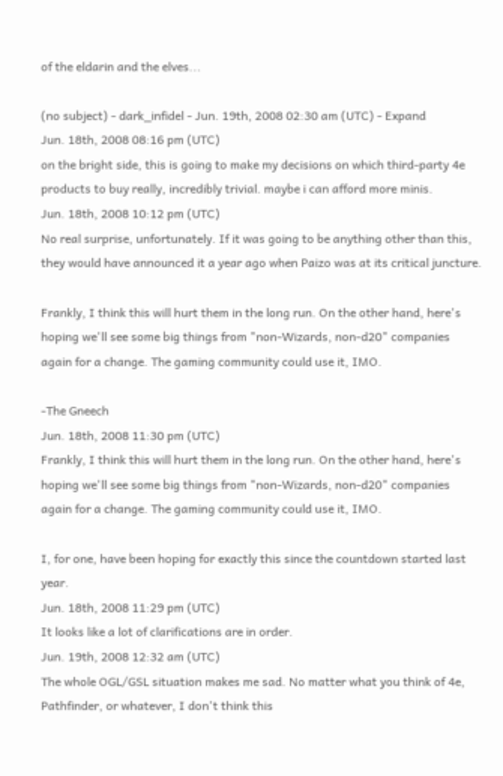of the eldarin and the elves...

(no subject) - dark_infidel - Jun. 19th, 2008 02:30 am (UTC) - Expand
Jun. 18th, 2008 08:16 pm (UTC)
on the bright side, this is going to make my decisions on which third-party 4e products to buy really, incredibly trivial. maybe i can afford more minis.
Jun. 18th, 2008 10:12 pm (UTC)
No real surprise, unfortunately. If it was going to be anything other than this, they would have announced it a year ago when Paizo was at its critical juncture.

Frankly, I think this will hurt them in the long run. On the other hand, here's hoping we'll see some big things from "non-Wizards, non-d20" companies again for a change. The gaming community could use it, IMO.

-The Gneech
Jun. 18th, 2008 11:30 pm (UTC)
Frankly, I think this will hurt them in the long run. On the other hand, here's hoping we'll see some big things from "non-Wizards, non-d20" companies again for a change. The gaming community could use it, IMO.

I, for one, have been hoping for exactly this since the countdown started last year.
Jun. 18th, 2008 11:29 pm (UTC)
It looks like a lot of clarifications are in order.
Jun. 19th, 2008 12:32 am (UTC)
The whole OGL/GSL situation makes me sad. No matter what you think of 4e, Pathfinder, or whatever, I don't think this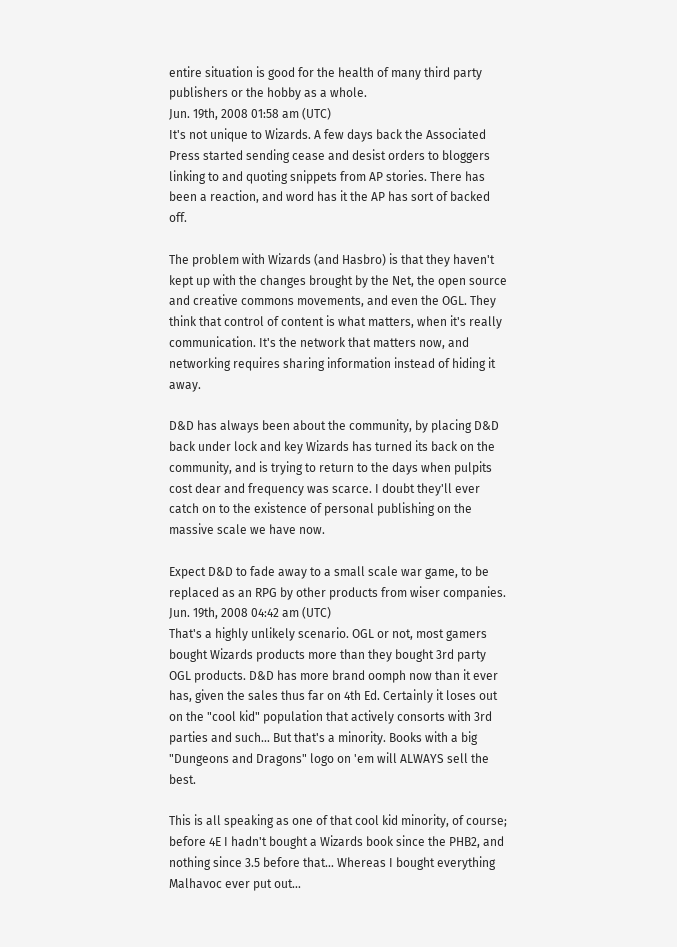entire situation is good for the health of many third party publishers or the hobby as a whole.
Jun. 19th, 2008 01:58 am (UTC)
It's not unique to Wizards. A few days back the Associated Press started sending cease and desist orders to bloggers linking to and quoting snippets from AP stories. There has been a reaction, and word has it the AP has sort of backed off.

The problem with Wizards (and Hasbro) is that they haven't kept up with the changes brought by the Net, the open source and creative commons movements, and even the OGL. They think that control of content is what matters, when it's really communication. It's the network that matters now, and networking requires sharing information instead of hiding it away.

D&D has always been about the community, by placing D&D back under lock and key Wizards has turned its back on the community, and is trying to return to the days when pulpits cost dear and frequency was scarce. I doubt they'll ever catch on to the existence of personal publishing on the massive scale we have now.

Expect D&D to fade away to a small scale war game, to be replaced as an RPG by other products from wiser companies.
Jun. 19th, 2008 04:42 am (UTC)
That's a highly unlikely scenario. OGL or not, most gamers bought Wizards products more than they bought 3rd party OGL products. D&D has more brand oomph now than it ever has, given the sales thus far on 4th Ed. Certainly it loses out on the "cool kid" population that actively consorts with 3rd parties and such... But that's a minority. Books with a big "Dungeons and Dragons" logo on 'em will ALWAYS sell the best.

This is all speaking as one of that cool kid minority, of course; before 4E I hadn't bought a Wizards book since the PHB2, and nothing since 3.5 before that... Whereas I bought everything Malhavoc ever put out...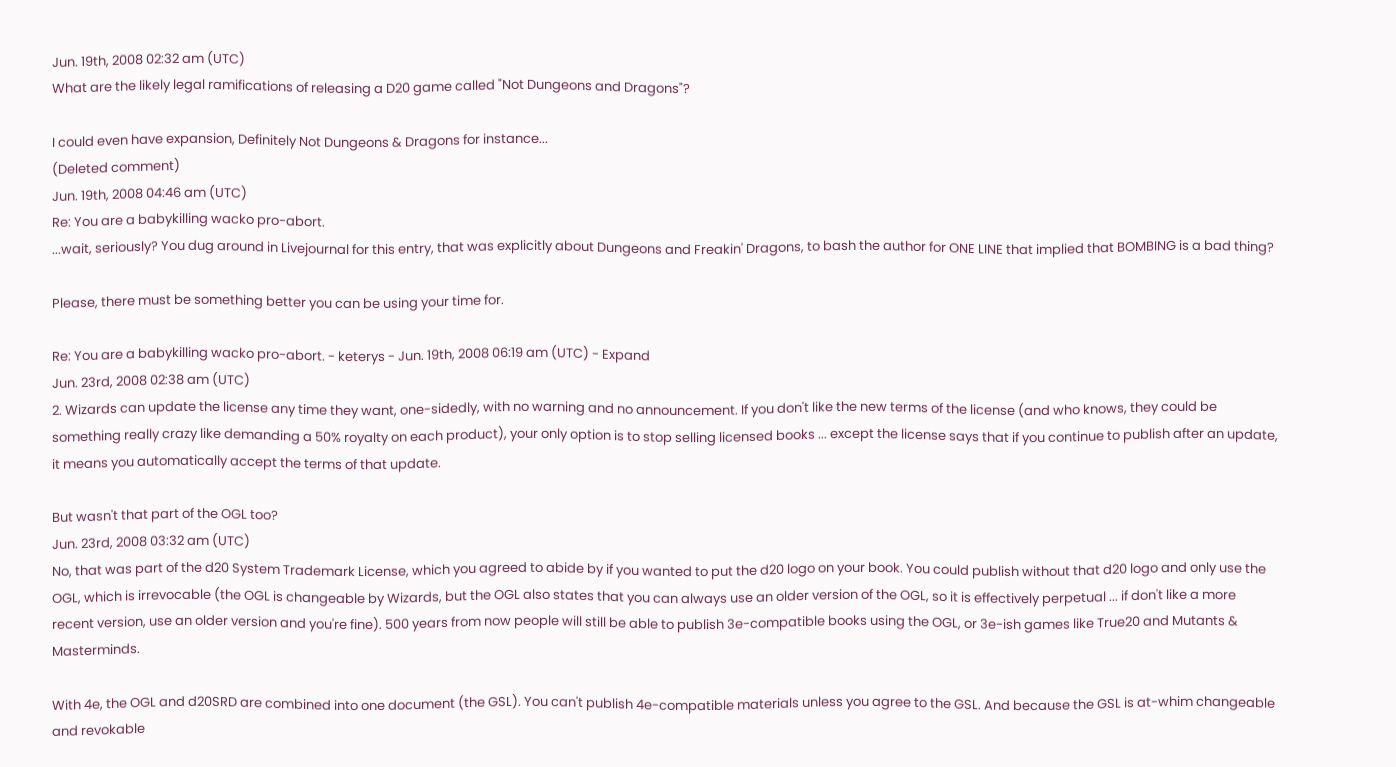Jun. 19th, 2008 02:32 am (UTC)
What are the likely legal ramifications of releasing a D20 game called "Not Dungeons and Dragons"?

I could even have expansion, Definitely Not Dungeons & Dragons for instance...
(Deleted comment)
Jun. 19th, 2008 04:46 am (UTC)
Re: You are a babykilling wacko pro-abort.
...wait, seriously? You dug around in Livejournal for this entry, that was explicitly about Dungeons and Freakin' Dragons, to bash the author for ONE LINE that implied that BOMBING is a bad thing?

Please, there must be something better you can be using your time for.

Re: You are a babykilling wacko pro-abort. - keterys - Jun. 19th, 2008 06:19 am (UTC) - Expand
Jun. 23rd, 2008 02:38 am (UTC)
2. Wizards can update the license any time they want, one-sidedly, with no warning and no announcement. If you don't like the new terms of the license (and who knows, they could be something really crazy like demanding a 50% royalty on each product), your only option is to stop selling licensed books ... except the license says that if you continue to publish after an update, it means you automatically accept the terms of that update.

But wasn't that part of the OGL too?
Jun. 23rd, 2008 03:32 am (UTC)
No, that was part of the d20 System Trademark License, which you agreed to abide by if you wanted to put the d20 logo on your book. You could publish without that d20 logo and only use the OGL, which is irrevocable (the OGL is changeable by Wizards, but the OGL also states that you can always use an older version of the OGL, so it is effectively perpetual ... if don't like a more recent version, use an older version and you're fine). 500 years from now people will still be able to publish 3e-compatible books using the OGL, or 3e-ish games like True20 and Mutants & Masterminds.

With 4e, the OGL and d20SRD are combined into one document (the GSL). You can't publish 4e-compatible materials unless you agree to the GSL. And because the GSL is at-whim changeable and revokable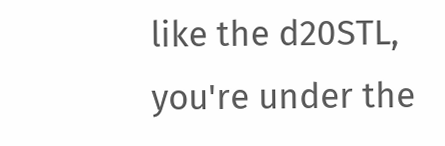like the d20STL, you're under the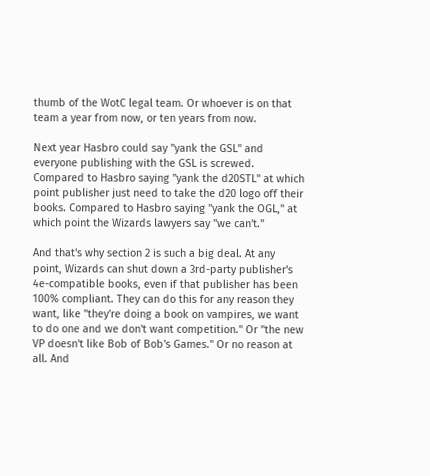thumb of the WotC legal team. Or whoever is on that team a year from now, or ten years from now.

Next year Hasbro could say "yank the GSL" and everyone publishing with the GSL is screwed. Compared to Hasbro saying "yank the d20STL" at which point publisher just need to take the d20 logo off their books. Compared to Hasbro saying "yank the OGL," at which point the Wizards lawyers say "we can't."

And that's why section 2 is such a big deal. At any point, Wizards can shut down a 3rd-party publisher's 4e-compatible books, even if that publisher has been 100% compliant. They can do this for any reason they want, like "they're doing a book on vampires, we want to do one and we don't want competition." Or "the new VP doesn't like Bob of Bob's Games." Or no reason at all. And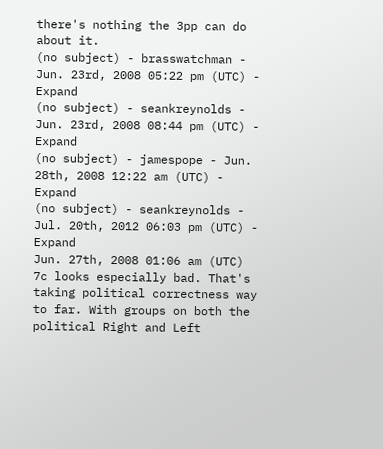there's nothing the 3pp can do about it.
(no subject) - brasswatchman - Jun. 23rd, 2008 05:22 pm (UTC) - Expand
(no subject) - seankreynolds - Jun. 23rd, 2008 08:44 pm (UTC) - Expand
(no subject) - jamespope - Jun. 28th, 2008 12:22 am (UTC) - Expand
(no subject) - seankreynolds - Jul. 20th, 2012 06:03 pm (UTC) - Expand
Jun. 27th, 2008 01:06 am (UTC)
7c looks especially bad. That's taking political correctness way to far. With groups on both the political Right and Left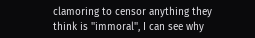clamoring to censor anything they think is ''immoral'', I can see why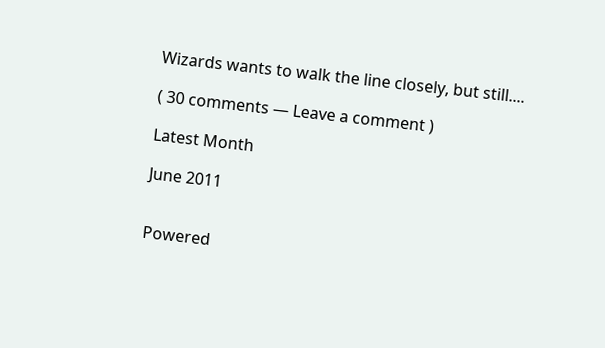Wizards wants to walk the line closely, but still....

( 30 comments — Leave a comment )

Latest Month

June 2011


Powered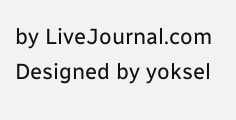by LiveJournal.com
Designed by yoksel